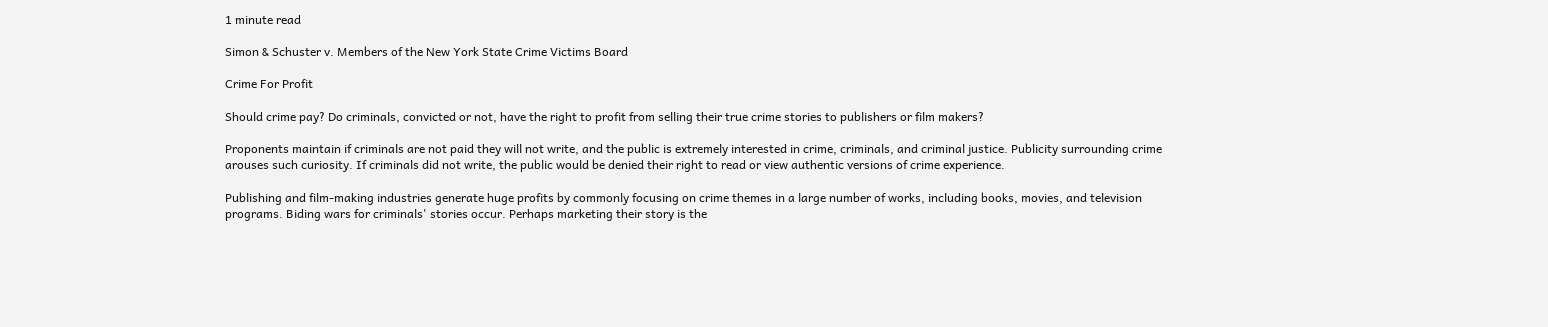1 minute read

Simon & Schuster v. Members of the New York State Crime Victims Board

Crime For Profit

Should crime pay? Do criminals, convicted or not, have the right to profit from selling their true crime stories to publishers or film makers?

Proponents maintain if criminals are not paid they will not write, and the public is extremely interested in crime, criminals, and criminal justice. Publicity surrounding crime arouses such curiosity. If criminals did not write, the public would be denied their right to read or view authentic versions of crime experience.

Publishing and film-making industries generate huge profits by commonly focusing on crime themes in a large number of works, including books, movies, and television programs. Biding wars for criminals' stories occur. Perhaps marketing their story is the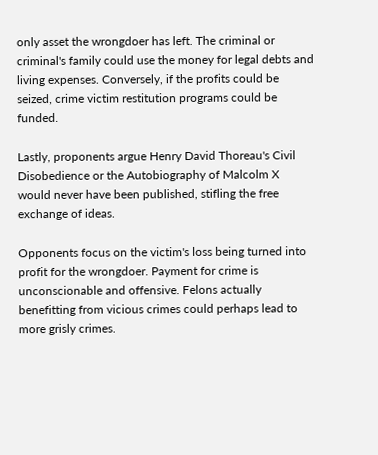only asset the wrongdoer has left. The criminal or criminal's family could use the money for legal debts and living expenses. Conversely, if the profits could be seized, crime victim restitution programs could be funded.

Lastly, proponents argue Henry David Thoreau's Civil Disobedience or the Autobiography of Malcolm X would never have been published, stifling the free exchange of ideas.

Opponents focus on the victim's loss being turned into profit for the wrongdoer. Payment for crime is unconscionable and offensive. Felons actually benefitting from vicious crimes could perhaps lead to more grisly crimes.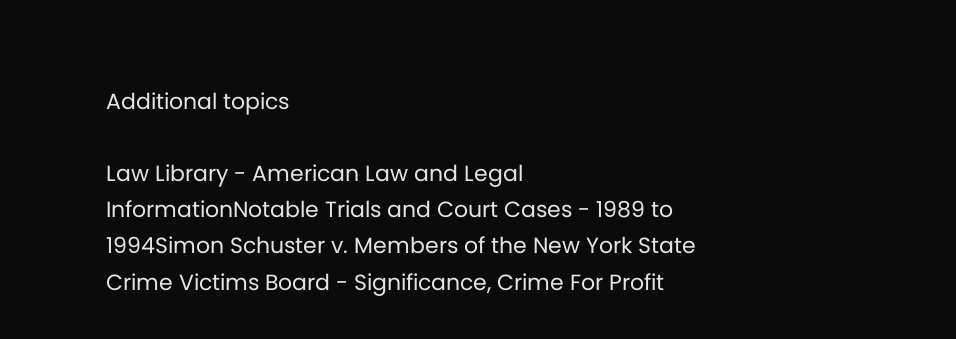Additional topics

Law Library - American Law and Legal InformationNotable Trials and Court Cases - 1989 to 1994Simon Schuster v. Members of the New York State Crime Victims Board - Significance, Crime For Profit